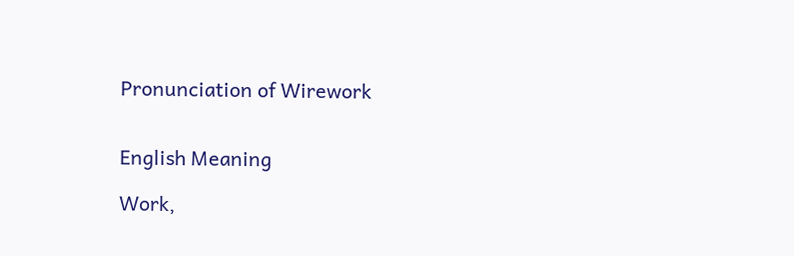Pronunciation of Wirework


English Meaning

Work,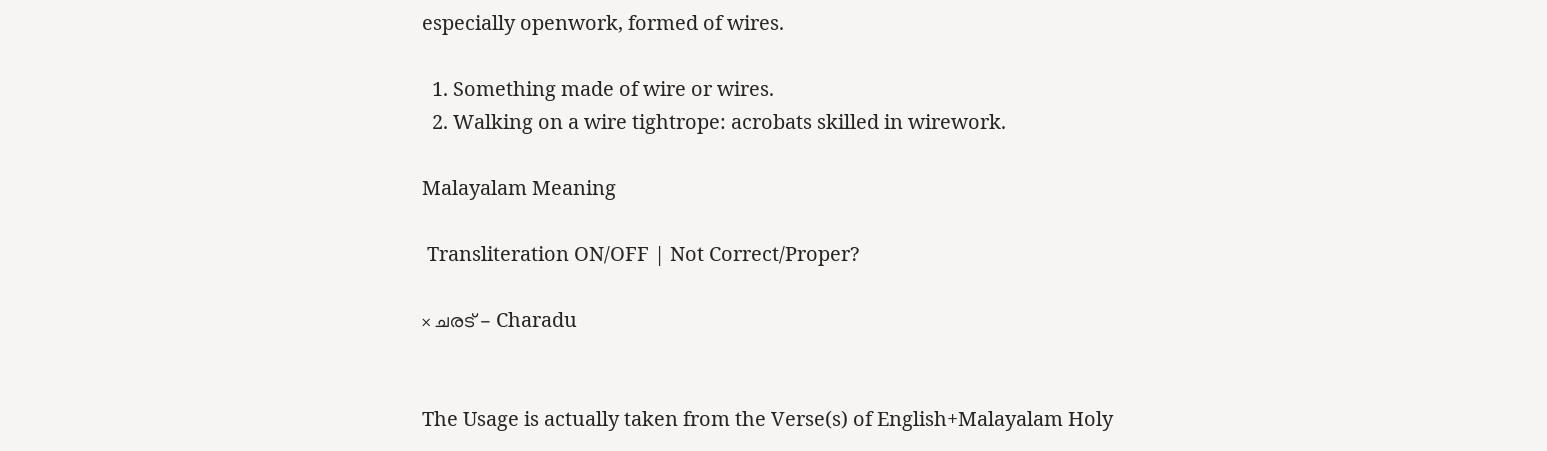especially openwork, formed of wires.

  1. Something made of wire or wires.
  2. Walking on a wire tightrope: acrobats skilled in wirework.

Malayalam Meaning

 Transliteration ON/OFF | Not Correct/Proper?

× ചരട് - Charadu


The Usage is actually taken from the Verse(s) of English+Malayalam Holy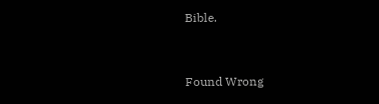Bible.


Found Wrong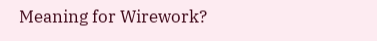Meaning for Wirework?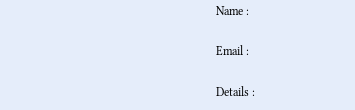Name :

Email :

Details :